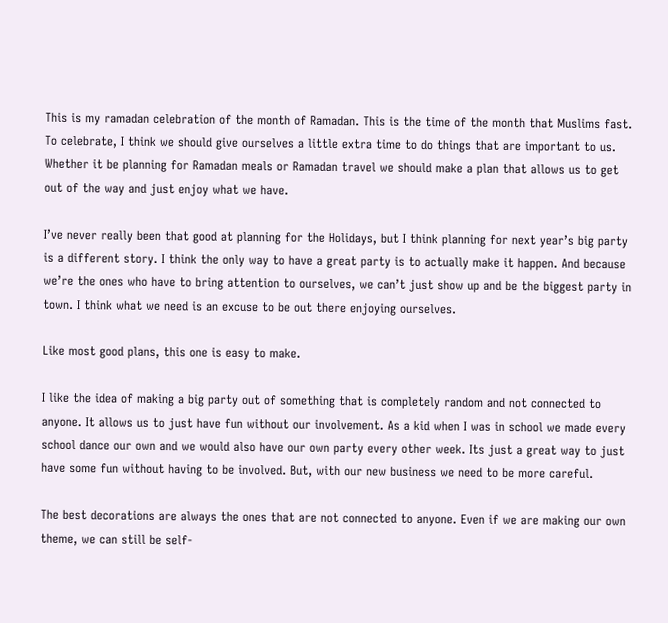This is my ramadan celebration of the month of Ramadan. This is the time of the month that Muslims fast. To celebrate, I think we should give ourselves a little extra time to do things that are important to us. Whether it be planning for Ramadan meals or Ramadan travel we should make a plan that allows us to get out of the way and just enjoy what we have.

I’ve never really been that good at planning for the Holidays, but I think planning for next year’s big party is a different story. I think the only way to have a great party is to actually make it happen. And because we’re the ones who have to bring attention to ourselves, we can’t just show up and be the biggest party in town. I think what we need is an excuse to be out there enjoying ourselves.

Like most good plans, this one is easy to make.

I like the idea of making a big party out of something that is completely random and not connected to anyone. It allows us to just have fun without our involvement. As a kid when I was in school we made every school dance our own and we would also have our own party every other week. Its just a great way to just have some fun without having to be involved. But, with our new business we need to be more careful.

The best decorations are always the ones that are not connected to anyone. Even if we are making our own theme, we can still be self-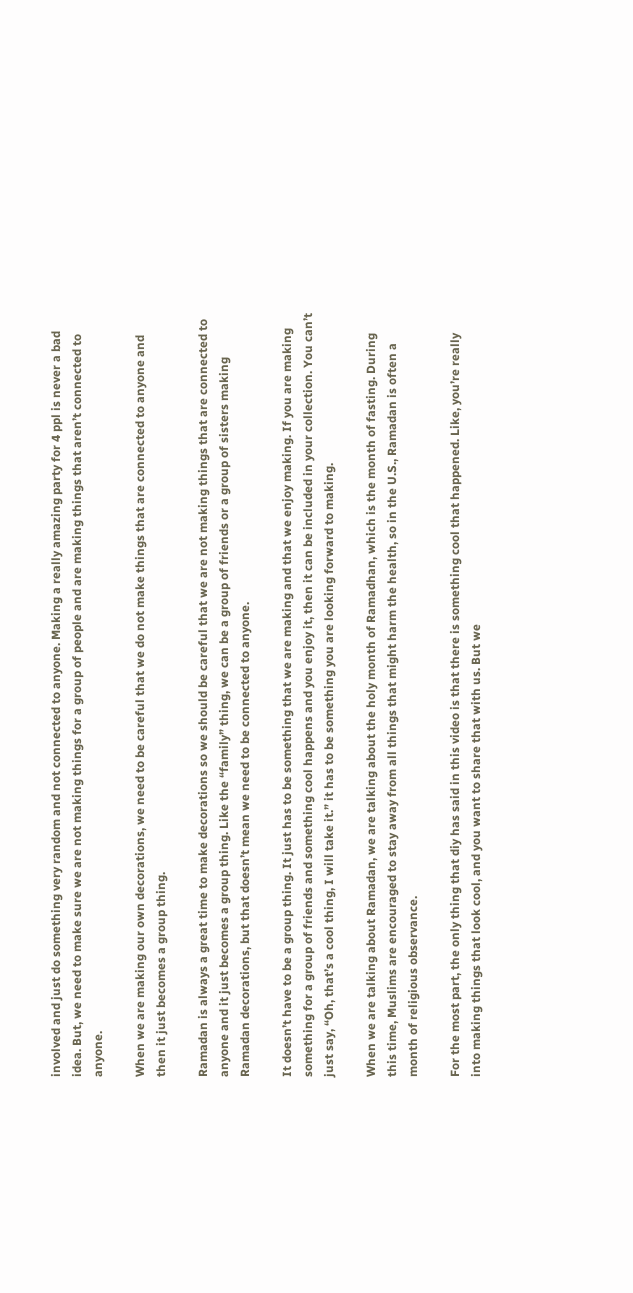involved and just do something very random and not connected to anyone. Making a really amazing party for 4 ppl is never a bad idea. But, we need to make sure we are not making things for a group of people and are making things that aren’t connected to anyone.

When we are making our own decorations, we need to be careful that we do not make things that are connected to anyone and then it just becomes a group thing.

Ramadan is always a great time to make decorations so we should be careful that we are not making things that are connected to anyone and it just becomes a group thing. Like the “family” thing, we can be a group of friends or a group of sisters making Ramadan decorations, but that doesn’t mean we need to be connected to anyone.

It doesn’t have to be a group thing. It just has to be something that we are making and that we enjoy making. If you are making something for a group of friends and something cool happens and you enjoy it, then it can be included in your collection. You can’t just say, “Oh, that’s a cool thing, I will take it.” it has to be something you are looking forward to making.

When we are talking about Ramadan, we are talking about the holy month of Ramadhan, which is the month of fasting. During this time, Muslims are encouraged to stay away from all things that might harm the health, so in the U.S., Ramadan is often a month of religious observance.

For the most part, the only thing that diy has said in this video is that there is something cool that happened. Like, you’re really into making things that look cool, and you want to share that with us. But we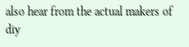also hear from the actual makers of diy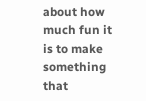about how much fun it is to make something that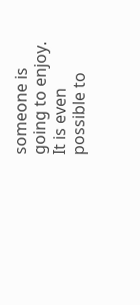someone is going to enjoy. It is even possible to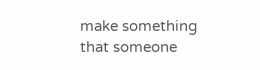make something that someone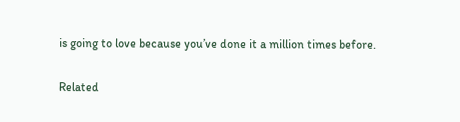is going to love because you’ve done it a million times before.

Related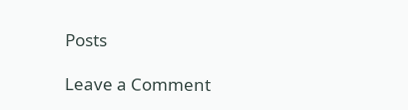Posts

Leave a Comment